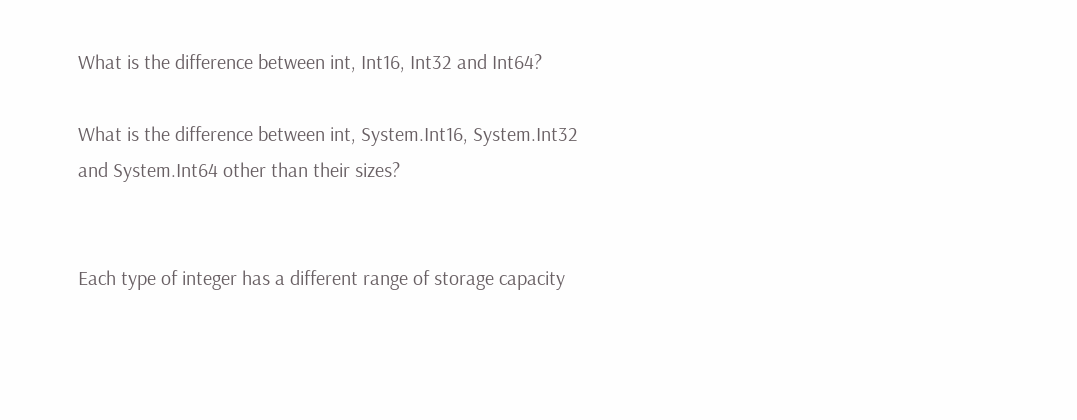What is the difference between int, Int16, Int32 and Int64?

What is the difference between int, System.Int16, System.Int32 and System.Int64 other than their sizes?


Each type of integer has a different range of storage capacity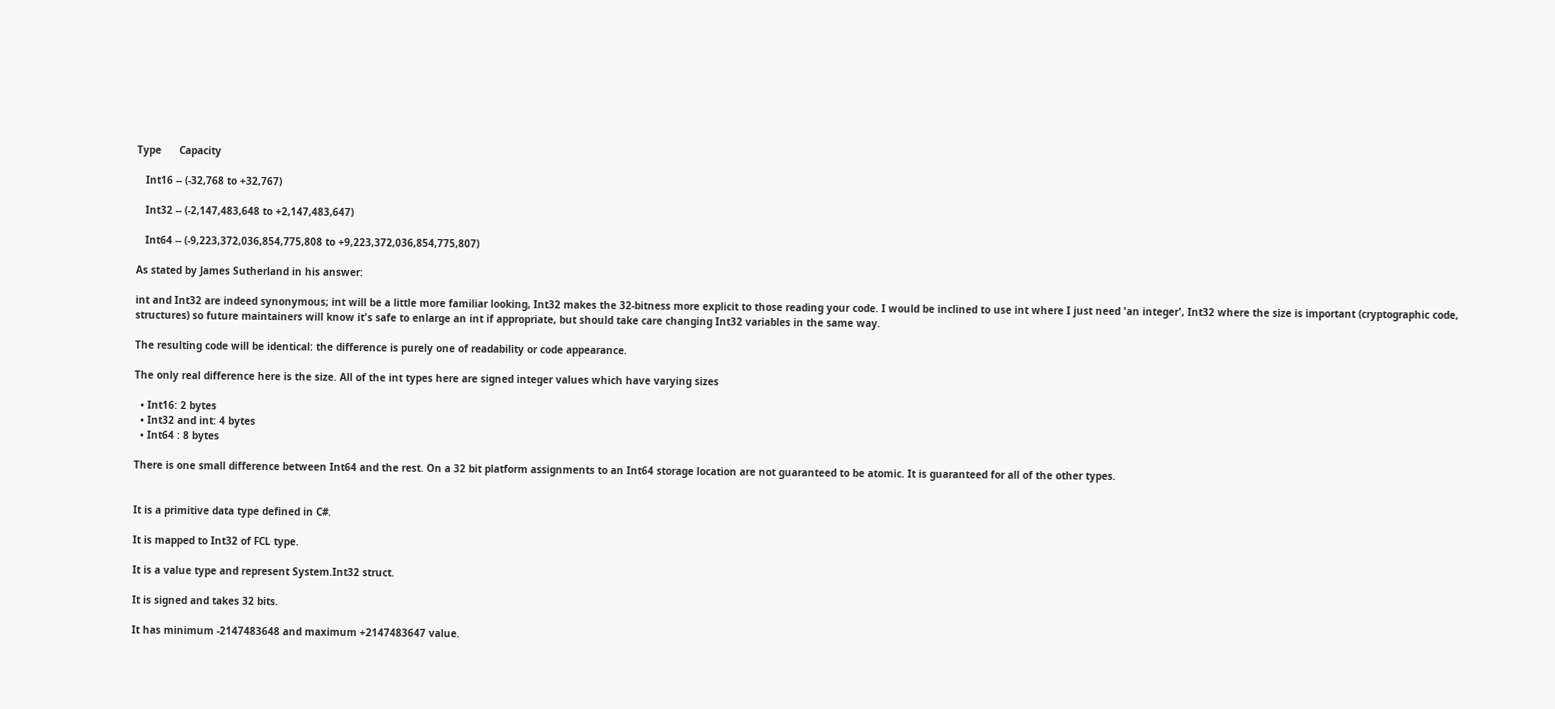Type      Capacity

   Int16 -- (-32,768 to +32,767)

   Int32 -- (-2,147,483,648 to +2,147,483,647)

   Int64 -- (-9,223,372,036,854,775,808 to +9,223,372,036,854,775,807)

As stated by James Sutherland in his answer:

int and Int32 are indeed synonymous; int will be a little more familiar looking, Int32 makes the 32-bitness more explicit to those reading your code. I would be inclined to use int where I just need 'an integer', Int32 where the size is important (cryptographic code, structures) so future maintainers will know it's safe to enlarge an int if appropriate, but should take care changing Int32 variables in the same way.

The resulting code will be identical: the difference is purely one of readability or code appearance.

The only real difference here is the size. All of the int types here are signed integer values which have varying sizes

  • Int16: 2 bytes
  • Int32 and int: 4 bytes
  • Int64 : 8 bytes

There is one small difference between Int64 and the rest. On a 32 bit platform assignments to an Int64 storage location are not guaranteed to be atomic. It is guaranteed for all of the other types.


It is a primitive data type defined in C#.

It is mapped to Int32 of FCL type.

It is a value type and represent System.Int32 struct.

It is signed and takes 32 bits.

It has minimum -2147483648 and maximum +2147483647 value.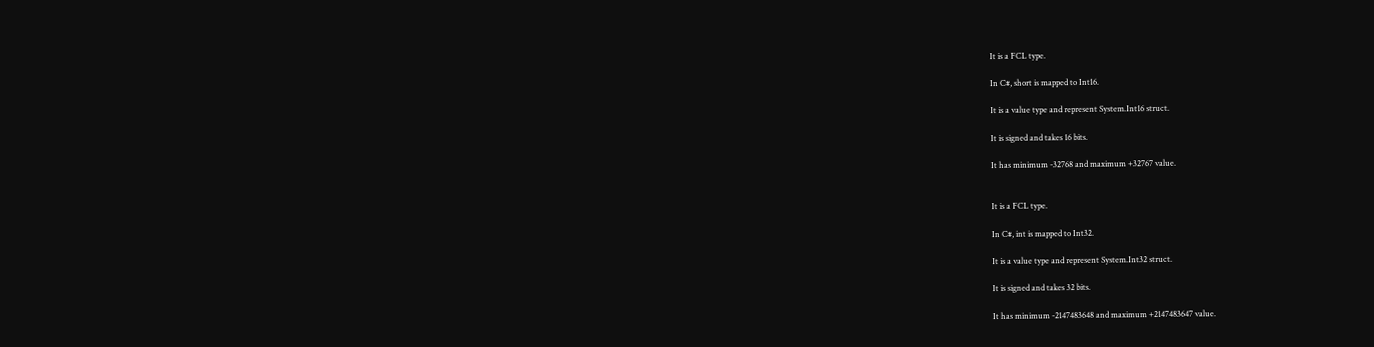It is a FCL type.

In C#, short is mapped to Int16.

It is a value type and represent System.Int16 struct.

It is signed and takes 16 bits.

It has minimum -32768 and maximum +32767 value.


It is a FCL type.

In C#, int is mapped to Int32.

It is a value type and represent System.Int32 struct.

It is signed and takes 32 bits.

It has minimum -2147483648 and maximum +2147483647 value.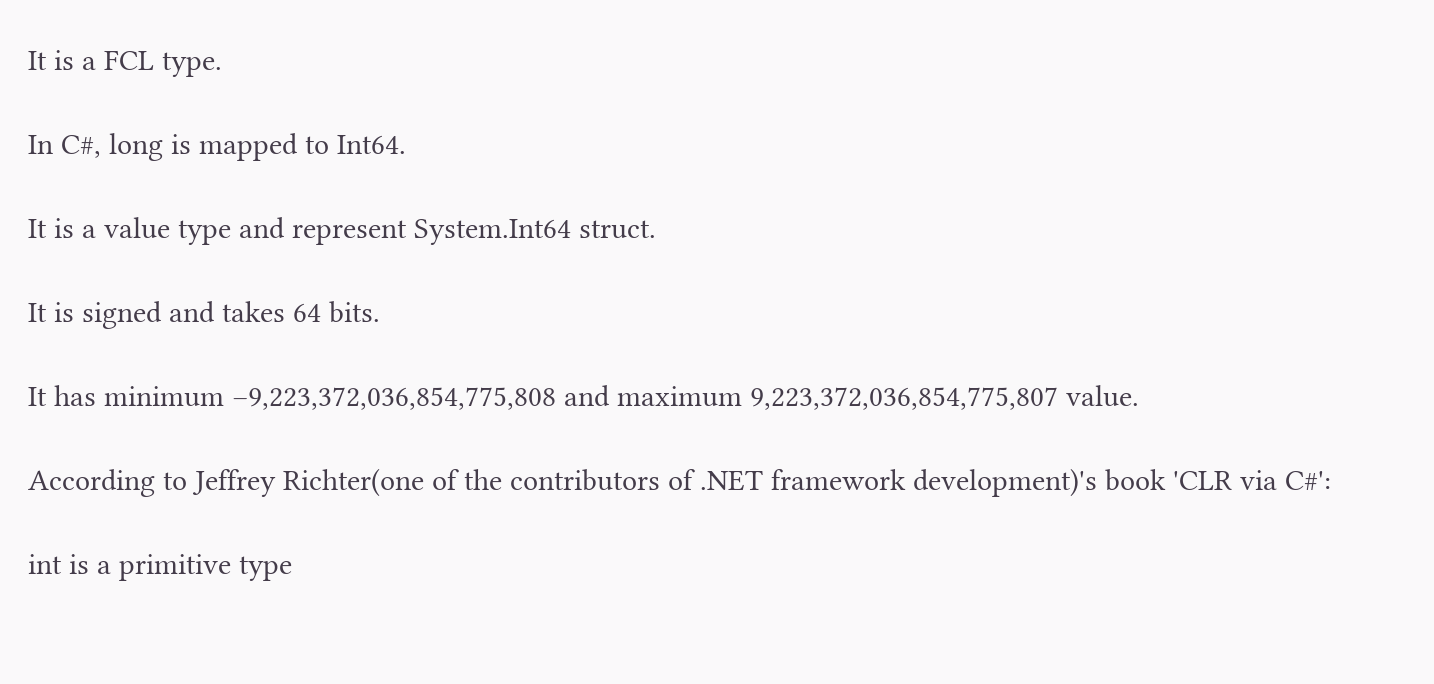It is a FCL type.

In C#, long is mapped to Int64.

It is a value type and represent System.Int64 struct.

It is signed and takes 64 bits.

It has minimum –9,223,372,036,854,775,808 and maximum 9,223,372,036,854,775,807 value.

According to Jeffrey Richter(one of the contributors of .NET framework development)'s book 'CLR via C#':

int is a primitive type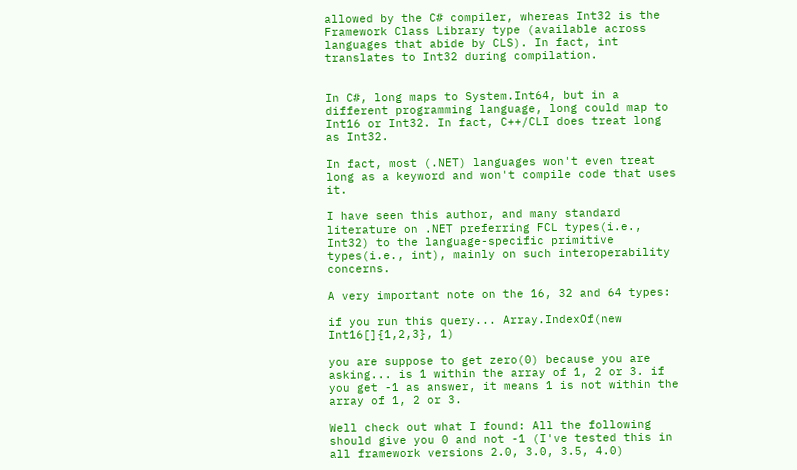allowed by the C# compiler, whereas Int32 is the Framework Class Library type (available across languages that abide by CLS). In fact, int translates to Int32 during compilation.


In C#, long maps to System.Int64, but in a different programming language, long could map to Int16 or Int32. In fact, C++/CLI does treat long as Int32.

In fact, most (.NET) languages won't even treat long as a keyword and won't compile code that uses it.

I have seen this author, and many standard literature on .NET preferring FCL types(i.e., Int32) to the language-specific primitive types(i.e., int), mainly on such interoperability concerns.

A very important note on the 16, 32 and 64 types:

if you run this query... Array.IndexOf(new Int16[]{1,2,3}, 1)

you are suppose to get zero(0) because you are asking... is 1 within the array of 1, 2 or 3. if you get -1 as answer, it means 1 is not within the array of 1, 2 or 3.

Well check out what I found: All the following should give you 0 and not -1 (I've tested this in all framework versions 2.0, 3.0, 3.5, 4.0)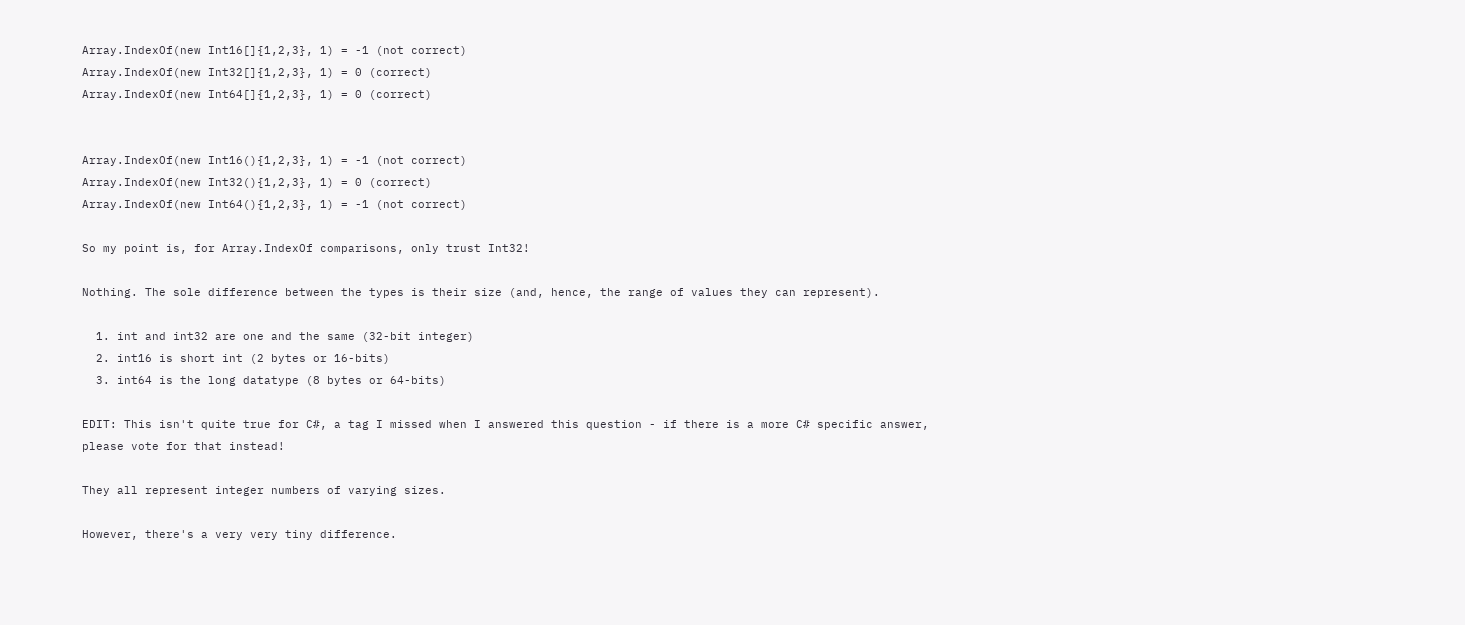Array.IndexOf(new Int16[]{1,2,3}, 1) = -1 (not correct)
Array.IndexOf(new Int32[]{1,2,3}, 1) = 0 (correct)
Array.IndexOf(new Int64[]{1,2,3}, 1) = 0 (correct)


Array.IndexOf(new Int16(){1,2,3}, 1) = -1 (not correct)
Array.IndexOf(new Int32(){1,2,3}, 1) = 0 (correct)
Array.IndexOf(new Int64(){1,2,3}, 1) = -1 (not correct)

So my point is, for Array.IndexOf comparisons, only trust Int32!

Nothing. The sole difference between the types is their size (and, hence, the range of values they can represent).

  1. int and int32 are one and the same (32-bit integer)
  2. int16 is short int (2 bytes or 16-bits)
  3. int64 is the long datatype (8 bytes or 64-bits)

EDIT: This isn't quite true for C#, a tag I missed when I answered this question - if there is a more C# specific answer, please vote for that instead!

They all represent integer numbers of varying sizes.

However, there's a very very tiny difference.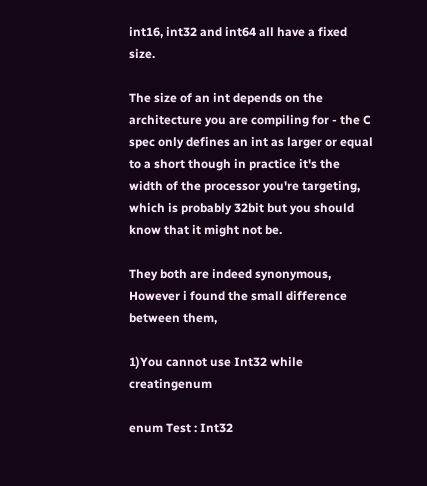int16, int32 and int64 all have a fixed size.

The size of an int depends on the architecture you are compiling for - the C spec only defines an int as larger or equal to a short though in practice it's the width of the processor you're targeting, which is probably 32bit but you should know that it might not be.

They both are indeed synonymous, However i found the small difference between them,

1)You cannot use Int32 while creatingenum

enum Test : Int32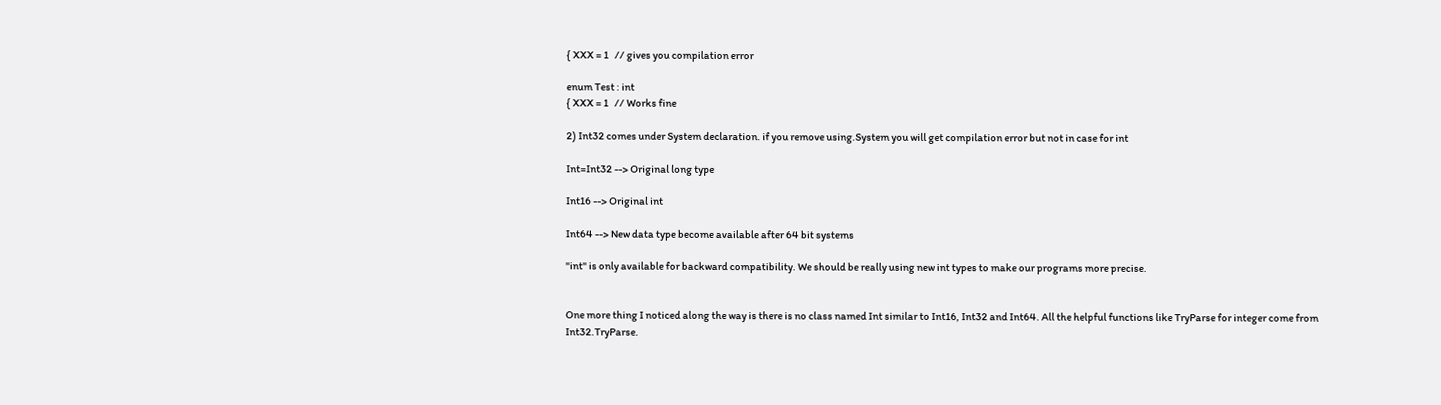{ XXX = 1   // gives you compilation error

enum Test : int
{ XXX = 1   // Works fine

2) Int32 comes under System declaration. if you remove using.System you will get compilation error but not in case for int

Int=Int32 --> Original long type

Int16 --> Original int

Int64 --> New data type become available after 64 bit systems

"int" is only available for backward compatibility. We should be really using new int types to make our programs more precise.


One more thing I noticed along the way is there is no class named Int similar to Int16, Int32 and Int64. All the helpful functions like TryParse for integer come from Int32.TryParse.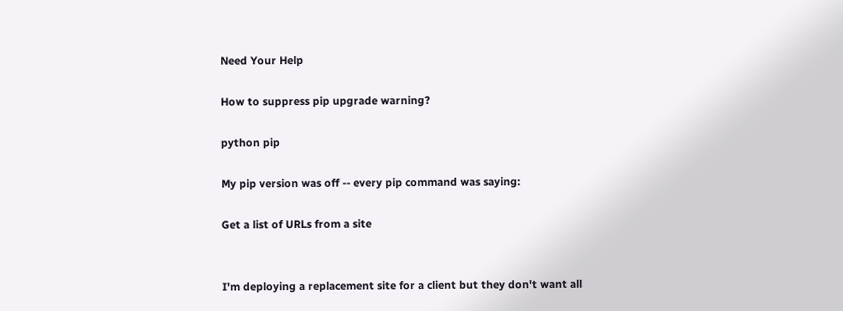Need Your Help

How to suppress pip upgrade warning?

python pip

My pip version was off -- every pip command was saying:

Get a list of URLs from a site


I'm deploying a replacement site for a client but they don't want all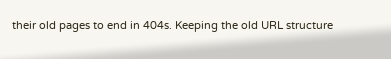their old pages to end in 404s. Keeping the old URL structure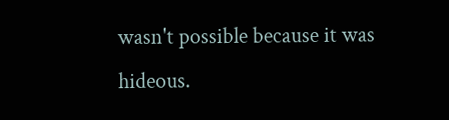wasn't possible because it was hideous.